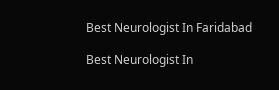Best Neurologist In Faridabad

Best Neurologist In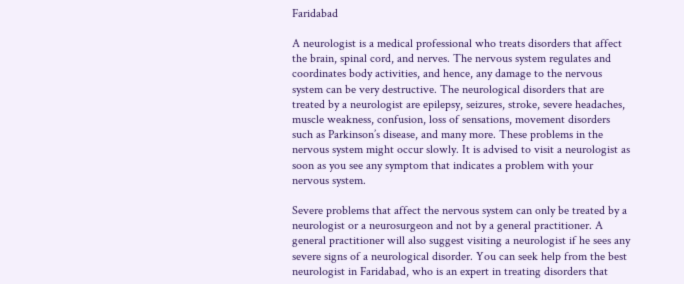Faridabad

A neurologist is a medical professional who treats disorders that affect the brain, spinal cord, and nerves. The nervous system regulates and coordinates body activities, and hence, any damage to the nervous system can be very destructive. The neurological disorders that are treated by a neurologist are epilepsy, seizures, stroke, severe headaches, muscle weakness, confusion, loss of sensations, movement disorders such as Parkinson’s disease, and many more. These problems in the nervous system might occur slowly. It is advised to visit a neurologist as soon as you see any symptom that indicates a problem with your nervous system.

Severe problems that affect the nervous system can only be treated by a neurologist or a neurosurgeon and not by a general practitioner. A general practitioner will also suggest visiting a neurologist if he sees any severe signs of a neurological disorder. You can seek help from the best neurologist in Faridabad, who is an expert in treating disorders that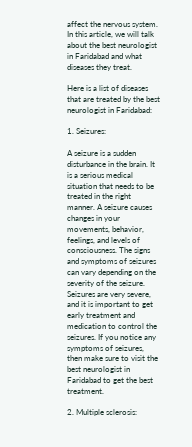affect the nervous system. In this article, we will talk about the best neurologist in Faridabad and what diseases they treat.

Here is a list of diseases that are treated by the best neurologist in Faridabad:

1. Seizures:

A seizure is a sudden disturbance in the brain. It is a serious medical situation that needs to be treated in the right manner. A seizure causes changes in your movements, behavior, feelings, and levels of consciousness. The signs and symptoms of seizures can vary depending on the severity of the seizure. Seizures are very severe, and it is important to get early treatment and medication to control the seizures. If you notice any symptoms of seizures, then make sure to visit the best neurologist in Faridabad to get the best treatment.

2. Multiple sclerosis: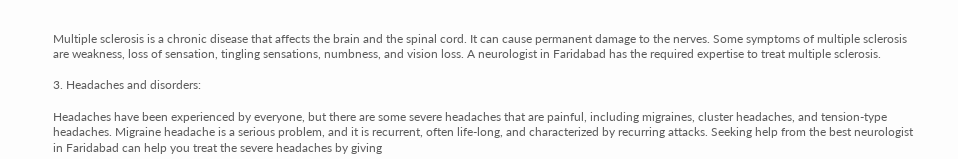Multiple sclerosis is a chronic disease that affects the brain and the spinal cord. It can cause permanent damage to the nerves. Some symptoms of multiple sclerosis are weakness, loss of sensation, tingling sensations, numbness, and vision loss. A neurologist in Faridabad has the required expertise to treat multiple sclerosis.

3. Headaches and disorders:

Headaches have been experienced by everyone, but there are some severe headaches that are painful, including migraines, cluster headaches, and tension-type headaches. Migraine headache is a serious problem, and it is recurrent, often life-long, and characterized by recurring attacks. Seeking help from the best neurologist in Faridabad can help you treat the severe headaches by giving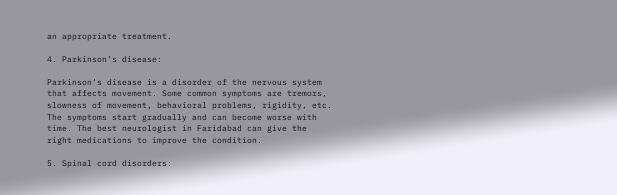an appropriate treatment.

4. Parkinson’s disease:

Parkinson’s disease is a disorder of the nervous system that affects movement. Some common symptoms are tremors, slowness of movement, behavioral problems, rigidity, etc. The symptoms start gradually and can become worse with time. The best neurologist in Faridabad can give the right medications to improve the condition.

5. Spinal cord disorders: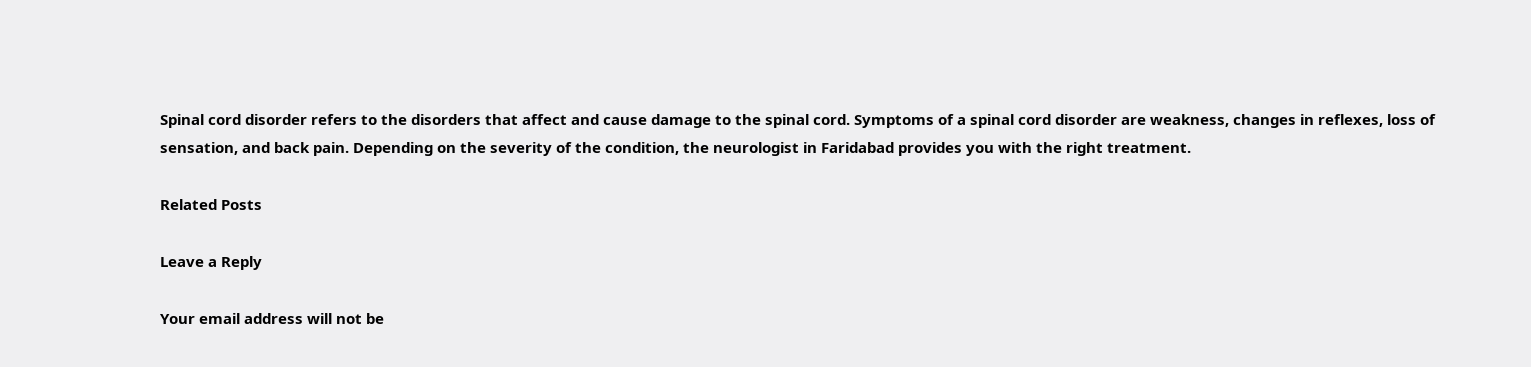Spinal cord disorder refers to the disorders that affect and cause damage to the spinal cord. Symptoms of a spinal cord disorder are weakness, changes in reflexes, loss of sensation, and back pain. Depending on the severity of the condition, the neurologist in Faridabad provides you with the right treatment.

Related Posts

Leave a Reply

Your email address will not be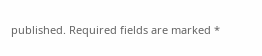published. Required fields are marked *